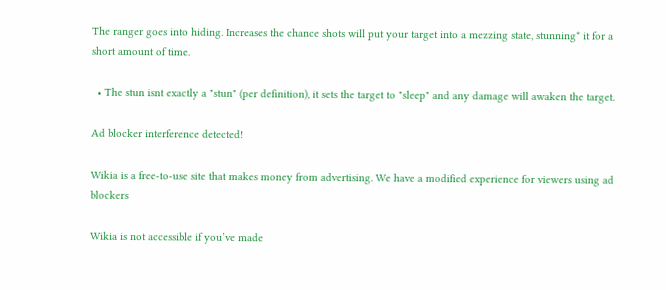The ranger goes into hiding. Increases the chance shots will put your target into a mezzing state, stunning* it for a short amount of time.

  • The stun isnt exactly a "stun" (per definition), it sets the target to "sleep" and any damage will awaken the target.

Ad blocker interference detected!

Wikia is a free-to-use site that makes money from advertising. We have a modified experience for viewers using ad blockers

Wikia is not accessible if you’ve made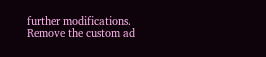further modifications. Remove the custom ad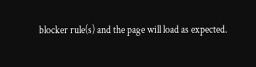blocker rule(s) and the page will load as expected.